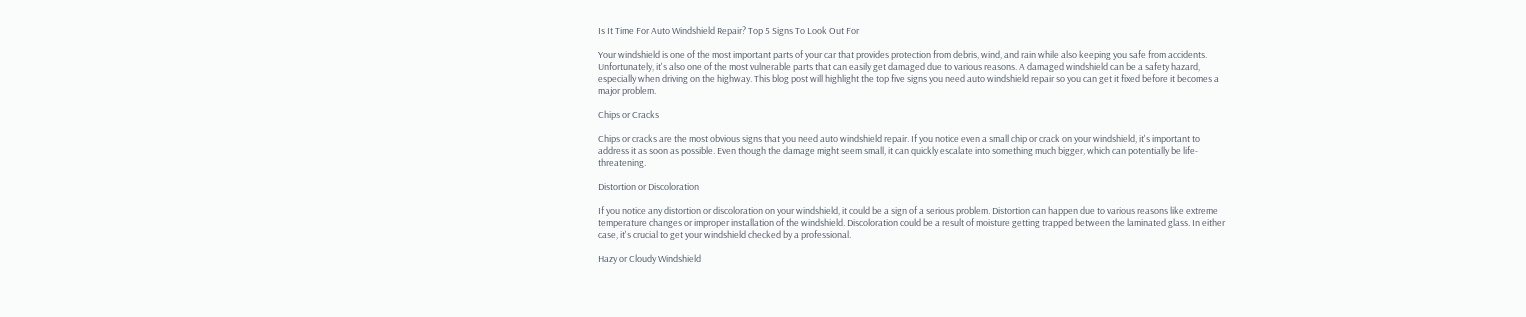Is It Time For Auto Windshield Repair? Top 5 Signs To Look Out For

Your windshield is one of the most important parts of your car that provides protection from debris, wind, and rain while also keeping you safe from accidents. Unfortunately, it's also one of the most vulnerable parts that can easily get damaged due to various reasons. A damaged windshield can be a safety hazard, especially when driving on the highway. This blog post will highlight the top five signs you need auto windshield repair so you can get it fixed before it becomes a major problem.

Chips or Cracks

Chips or cracks are the most obvious signs that you need auto windshield repair. If you notice even a small chip or crack on your windshield, it's important to address it as soon as possible. Even though the damage might seem small, it can quickly escalate into something much bigger, which can potentially be life-threatening.

Distortion or Discoloration

If you notice any distortion or discoloration on your windshield, it could be a sign of a serious problem. Distortion can happen due to various reasons like extreme temperature changes or improper installation of the windshield. Discoloration could be a result of moisture getting trapped between the laminated glass. In either case, it's crucial to get your windshield checked by a professional.

Hazy or Cloudy Windshield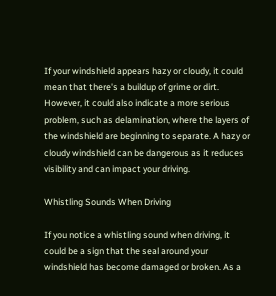If your windshield appears hazy or cloudy, it could mean that there's a buildup of grime or dirt. However, it could also indicate a more serious problem, such as delamination, where the layers of the windshield are beginning to separate. A hazy or cloudy windshield can be dangerous as it reduces visibility and can impact your driving.

Whistling Sounds When Driving

If you notice a whistling sound when driving, it could be a sign that the seal around your windshield has become damaged or broken. As a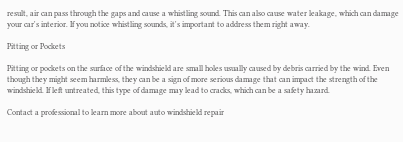result, air can pass through the gaps and cause a whistling sound. This can also cause water leakage, which can damage your car's interior. If you notice whistling sounds, it's important to address them right away.

Pitting or Pockets

Pitting or pockets on the surface of the windshield are small holes usually caused by debris carried by the wind. Even though they might seem harmless, they can be a sign of more serious damage that can impact the strength of the windshield. If left untreated, this type of damage may lead to cracks, which can be a safety hazard.

Contact a professional to learn more about auto windshield repair